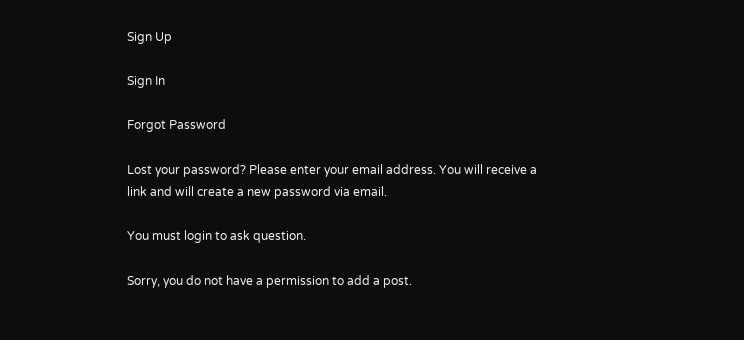Sign Up

Sign In

Forgot Password

Lost your password? Please enter your email address. You will receive a link and will create a new password via email.

You must login to ask question.

Sorry, you do not have a permission to add a post.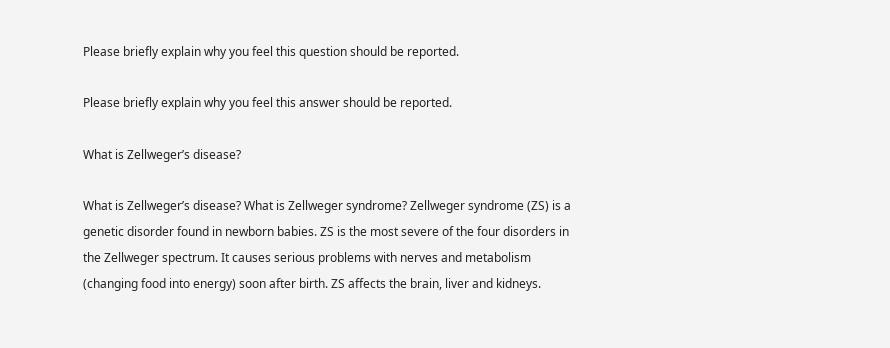Please briefly explain why you feel this question should be reported.

Please briefly explain why you feel this answer should be reported.

What is Zellweger’s disease?

What is Zellweger’s disease? What is Zellweger syndrome? Zellweger syndrome (ZS) is a genetic disorder found in newborn babies. ZS is the most severe of the four disorders in the Zellweger spectrum. It causes serious problems with nerves and metabolism (changing food into energy) soon after birth. ZS affects the brain, liver and kidneys.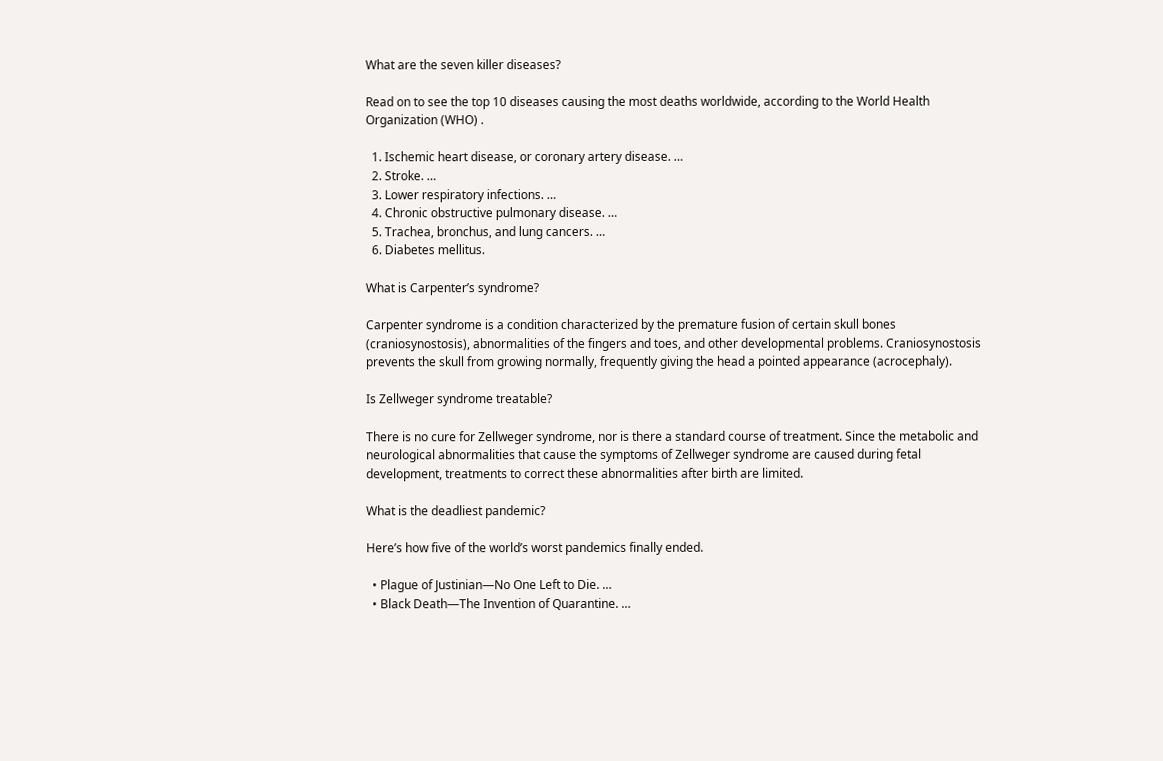What are the seven killer diseases?

Read on to see the top 10 diseases causing the most deaths worldwide, according to the World Health Organization (WHO) .

  1. Ischemic heart disease, or coronary artery disease. …
  2. Stroke. …
  3. Lower respiratory infections. …
  4. Chronic obstructive pulmonary disease. …
  5. Trachea, bronchus, and lung cancers. …
  6. Diabetes mellitus.

What is Carpenter’s syndrome?

Carpenter syndrome is a condition characterized by the premature fusion of certain skull bones (craniosynostosis), abnormalities of the fingers and toes, and other developmental problems. Craniosynostosis prevents the skull from growing normally, frequently giving the head a pointed appearance (acrocephaly).

Is Zellweger syndrome treatable?

There is no cure for Zellweger syndrome, nor is there a standard course of treatment. Since the metabolic and neurological abnormalities that cause the symptoms of Zellweger syndrome are caused during fetal development, treatments to correct these abnormalities after birth are limited.

What is the deadliest pandemic?

Here’s how five of the world’s worst pandemics finally ended.

  • Plague of Justinian—No One Left to Die. …
  • Black Death—The Invention of Quarantine. …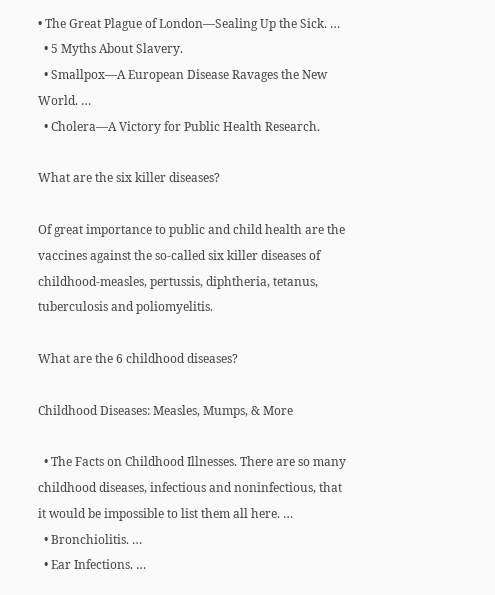• The Great Plague of London—Sealing Up the Sick. …
  • 5 Myths About Slavery.
  • Smallpox—A European Disease Ravages the New World. …
  • Cholera—A Victory for Public Health Research.

What are the six killer diseases?

Of great importance to public and child health are the vaccines against the so-called six killer diseases of childhood-measles, pertussis, diphtheria, tetanus, tuberculosis and poliomyelitis.

What are the 6 childhood diseases?

Childhood Diseases: Measles, Mumps, & More

  • The Facts on Childhood Illnesses. There are so many childhood diseases, infectious and noninfectious, that it would be impossible to list them all here. …
  • Bronchiolitis. …
  • Ear Infections. …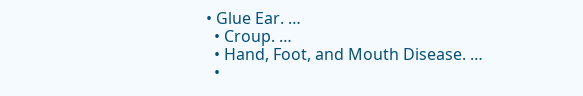• Glue Ear. …
  • Croup. …
  • Hand, Foot, and Mouth Disease. …
  •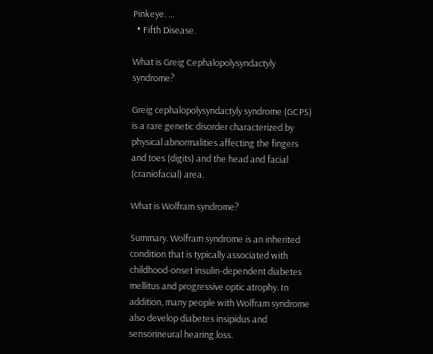Pinkeye. …
  • Fifth Disease.

What is Greig Cephalopolysyndactyly syndrome?

Greig cephalopolysyndactyly syndrome (GCPS) is a rare genetic disorder characterized by physical abnormalities affecting the fingers and toes (digits) and the head and facial (craniofacial) area.

What is Wolfram syndrome?

Summary. Wolfram syndrome is an inherited condition that is typically associated with childhood-onset insulin-dependent diabetes mellitus and progressive optic atrophy. In addition, many people with Wolfram syndrome also develop diabetes insipidus and sensorineural hearing loss.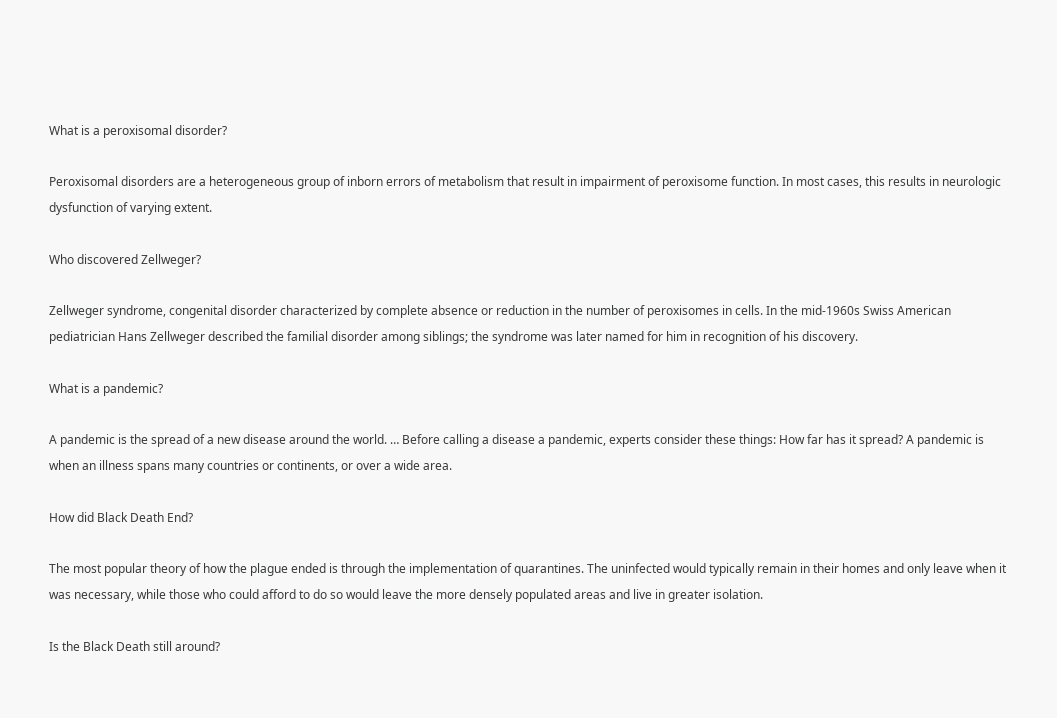What is a peroxisomal disorder?

Peroxisomal disorders are a heterogeneous group of inborn errors of metabolism that result in impairment of peroxisome function. In most cases, this results in neurologic dysfunction of varying extent.

Who discovered Zellweger?

Zellweger syndrome, congenital disorder characterized by complete absence or reduction in the number of peroxisomes in cells. In the mid-1960s Swiss American pediatrician Hans Zellweger described the familial disorder among siblings; the syndrome was later named for him in recognition of his discovery.

What is a pandemic?

A pandemic is the spread of a new disease around the world. … Before calling a disease a pandemic, experts consider these things: How far has it spread? A pandemic is when an illness spans many countries or continents, or over a wide area.

How did Black Death End?

The most popular theory of how the plague ended is through the implementation of quarantines. The uninfected would typically remain in their homes and only leave when it was necessary, while those who could afford to do so would leave the more densely populated areas and live in greater isolation.

Is the Black Death still around?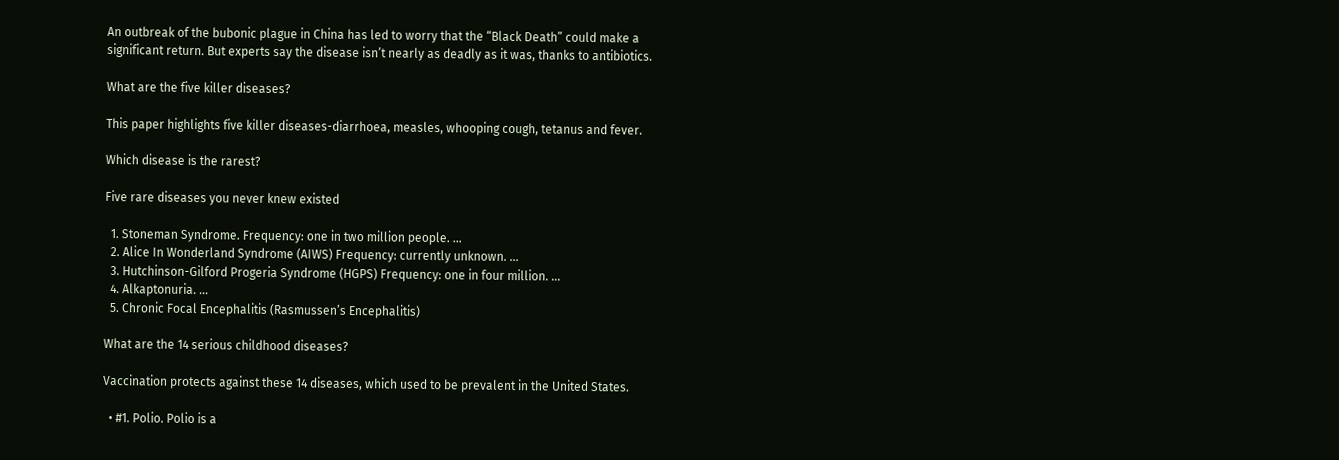An outbreak of the bubonic plague in China has led to worry that the “Black Death” could make a significant return. But experts say the disease isn’t nearly as deadly as it was, thanks to antibiotics.

What are the five killer diseases?

This paper highlights five killer diseases-diarrhoea, measles, whooping cough, tetanus and fever.

Which disease is the rarest?

Five rare diseases you never knew existed

  1. Stoneman Syndrome. Frequency: one in two million people. …
  2. Alice In Wonderland Syndrome (AIWS) Frequency: currently unknown. …
  3. Hutchinson-Gilford Progeria Syndrome (HGPS) Frequency: one in four million. …
  4. Alkaptonuria. …
  5. Chronic Focal Encephalitis (Rasmussen’s Encephalitis)

What are the 14 serious childhood diseases?

Vaccination protects against these 14 diseases, which used to be prevalent in the United States.

  • #1. Polio. Polio is a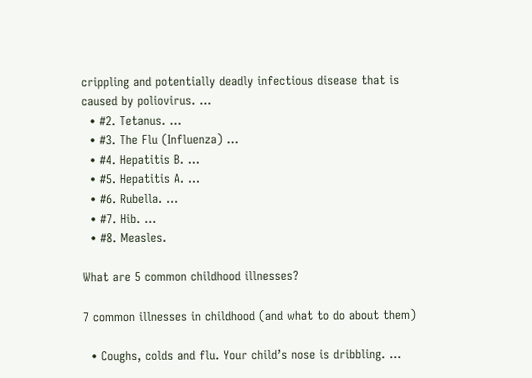crippling and potentially deadly infectious disease that is caused by poliovirus. …
  • #2. Tetanus. …
  • #3. The Flu (Influenza) …
  • #4. Hepatitis B. …
  • #5. Hepatitis A. …
  • #6. Rubella. …
  • #7. Hib. …
  • #8. Measles.

What are 5 common childhood illnesses?

7 common illnesses in childhood (and what to do about them)

  • Coughs, colds and flu. Your child’s nose is dribbling. …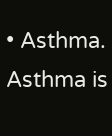• Asthma. Asthma is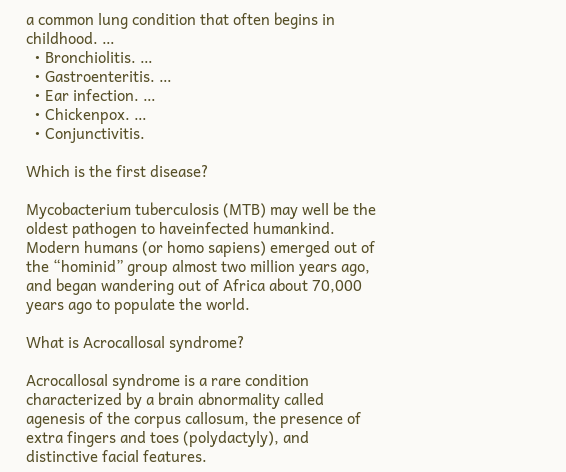a common lung condition that often begins in childhood. …
  • Bronchiolitis. …
  • Gastroenteritis. …
  • Ear infection. …
  • Chickenpox. …
  • Conjunctivitis.

Which is the first disease?

Mycobacterium tuberculosis (MTB) may well be the oldest pathogen to haveinfected humankind. Modern humans (or homo sapiens) emerged out of the “hominid” group almost two million years ago, and began wandering out of Africa about 70,000 years ago to populate the world.

What is Acrocallosal syndrome?

Acrocallosal syndrome is a rare condition characterized by a brain abnormality called agenesis of the corpus callosum, the presence of extra fingers and toes (polydactyly), and distinctive facial features.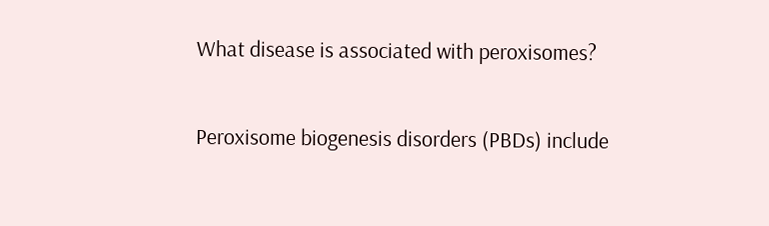What disease is associated with peroxisomes?

Peroxisome biogenesis disorders (PBDs) include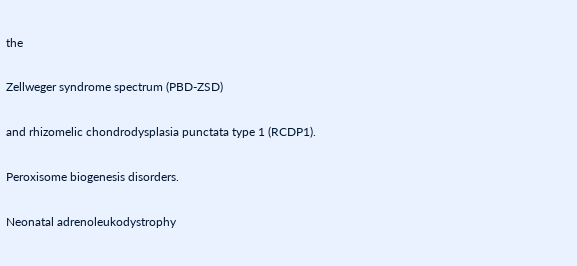the

Zellweger syndrome spectrum (PBD-ZSD)

and rhizomelic chondrodysplasia punctata type 1 (RCDP1).

Peroxisome biogenesis disorders.

Neonatal adrenoleukodystrophy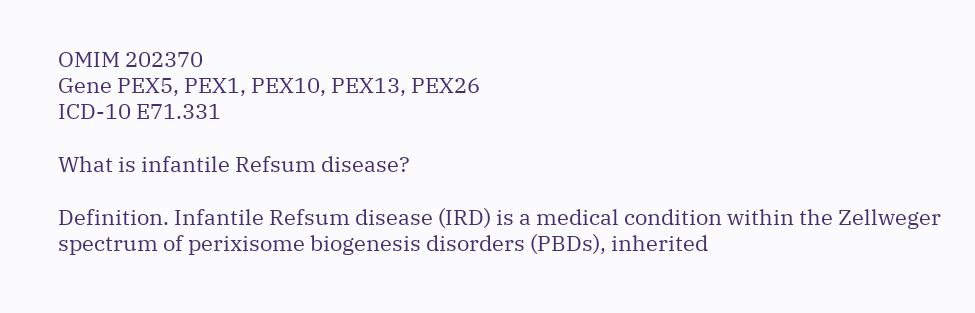OMIM 202370
Gene PEX5, PEX1, PEX10, PEX13, PEX26
ICD-10 E71.331

What is infantile Refsum disease?

Definition. Infantile Refsum disease (IRD) is a medical condition within the Zellweger spectrum of perixisome biogenesis disorders (PBDs), inherited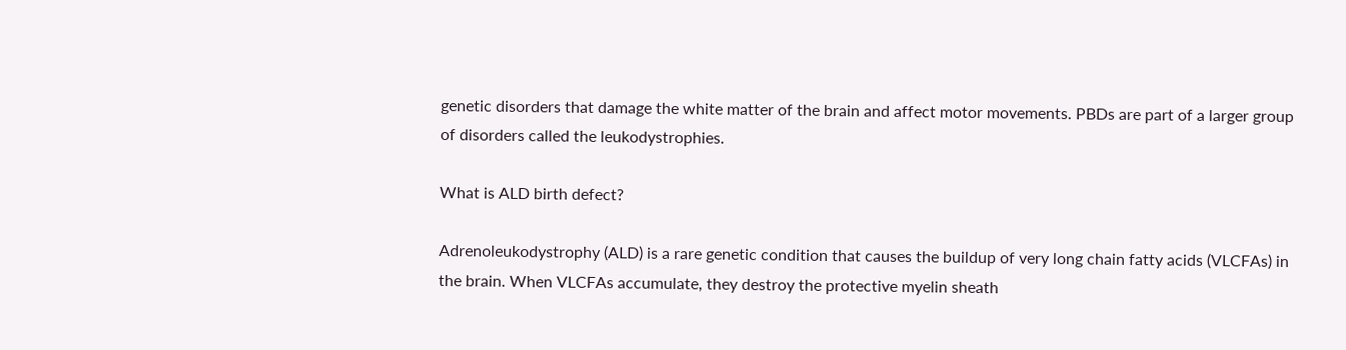genetic disorders that damage the white matter of the brain and affect motor movements. PBDs are part of a larger group of disorders called the leukodystrophies.

What is ALD birth defect?

Adrenoleukodystrophy (ALD) is a rare genetic condition that causes the buildup of very long chain fatty acids (VLCFAs) in the brain. When VLCFAs accumulate, they destroy the protective myelin sheath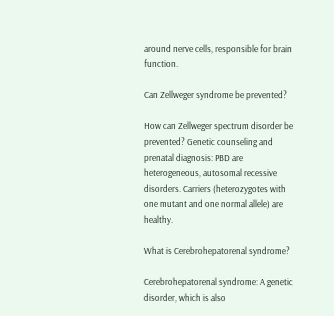around nerve cells, responsible for brain function.

Can Zellweger syndrome be prevented?

How can Zellweger spectrum disorder be prevented? Genetic counseling and prenatal diagnosis: PBD are heterogeneous, autosomal recessive disorders. Carriers (heterozygotes with one mutant and one normal allele) are healthy.

What is Cerebrohepatorenal syndrome?

Cerebrohepatorenal syndrome: A genetic disorder, which is also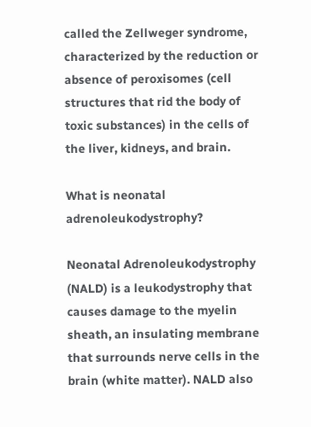called the Zellweger syndrome, characterized by the reduction or absence of peroxisomes (cell structures that rid the body of toxic substances) in the cells of the liver, kidneys, and brain.

What is neonatal adrenoleukodystrophy?

Neonatal Adrenoleukodystrophy (NALD) is a leukodystrophy that causes damage to the myelin sheath, an insulating membrane that surrounds nerve cells in the brain (white matter). NALD also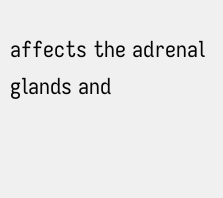affects the adrenal glands and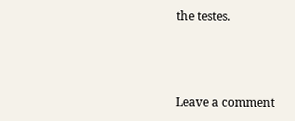the testes.



Leave a comment